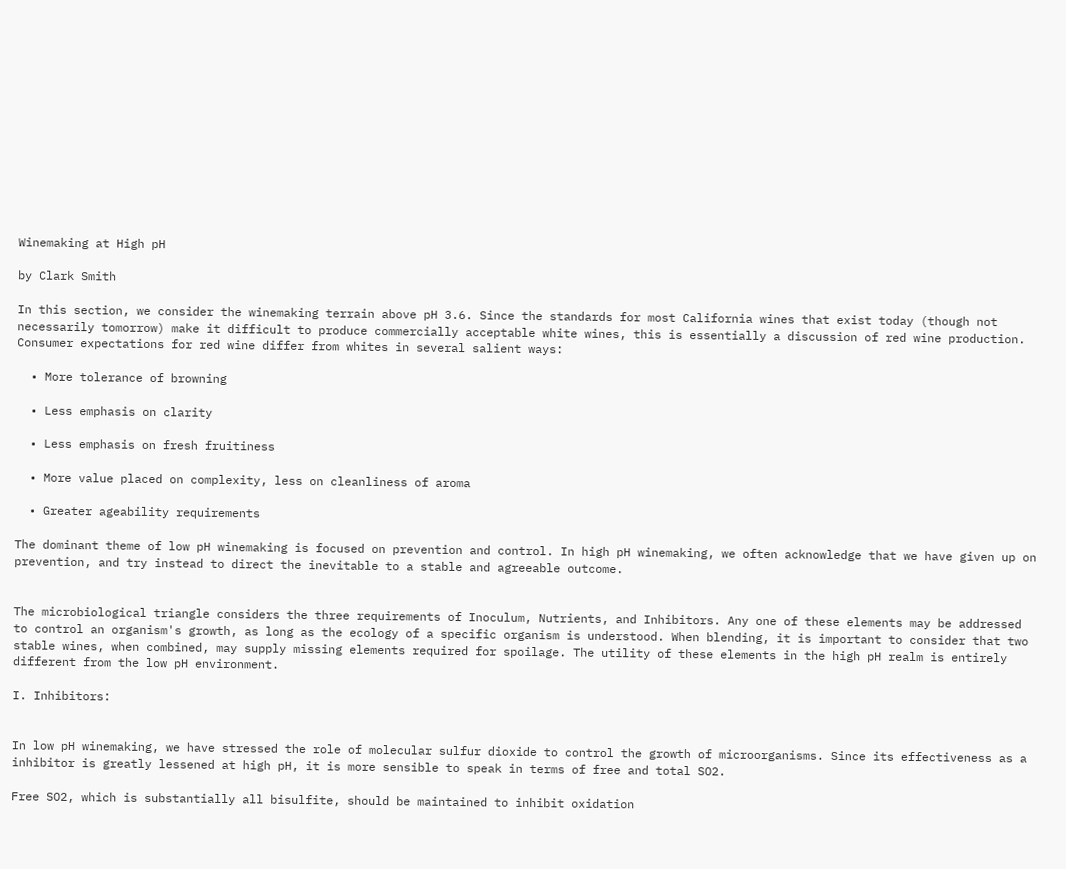Winemaking at High pH

by Clark Smith

In this section, we consider the winemaking terrain above pH 3.6. Since the standards for most California wines that exist today (though not necessarily tomorrow) make it difficult to produce commercially acceptable white wines, this is essentially a discussion of red wine production. Consumer expectations for red wine differ from whites in several salient ways:

  • More tolerance of browning

  • Less emphasis on clarity

  • Less emphasis on fresh fruitiness

  • More value placed on complexity, less on cleanliness of aroma

  • Greater ageability requirements

The dominant theme of low pH winemaking is focused on prevention and control. In high pH winemaking, we often acknowledge that we have given up on prevention, and try instead to direct the inevitable to a stable and agreeable outcome.


The microbiological triangle considers the three requirements of Inoculum, Nutrients, and Inhibitors. Any one of these elements may be addressed to control an organism's growth, as long as the ecology of a specific organism is understood. When blending, it is important to consider that two stable wines, when combined, may supply missing elements required for spoilage. The utility of these elements in the high pH realm is entirely different from the low pH environment.

I. Inhibitors:


In low pH winemaking, we have stressed the role of molecular sulfur dioxide to control the growth of microorganisms. Since its effectiveness as a inhibitor is greatly lessened at high pH, it is more sensible to speak in terms of free and total SO2.

Free SO2, which is substantially all bisulfite, should be maintained to inhibit oxidation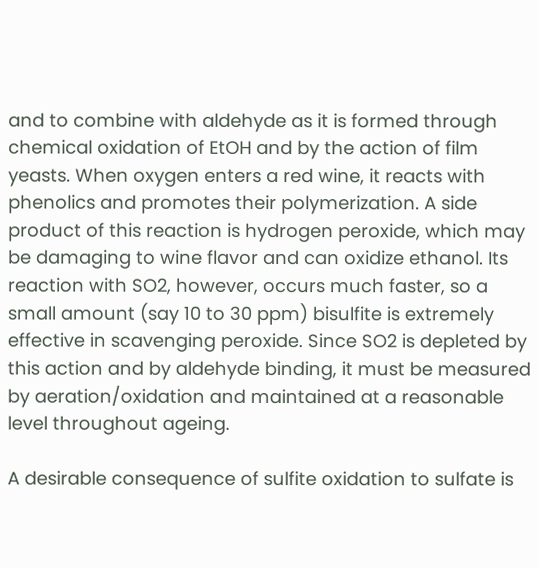and to combine with aldehyde as it is formed through chemical oxidation of EtOH and by the action of film yeasts. When oxygen enters a red wine, it reacts with phenolics and promotes their polymerization. A side product of this reaction is hydrogen peroxide, which may be damaging to wine flavor and can oxidize ethanol. Its reaction with SO2, however, occurs much faster, so a small amount (say 10 to 30 ppm) bisulfite is extremely effective in scavenging peroxide. Since SO2 is depleted by this action and by aldehyde binding, it must be measured by aeration/oxidation and maintained at a reasonable level throughout ageing.

A desirable consequence of sulfite oxidation to sulfate is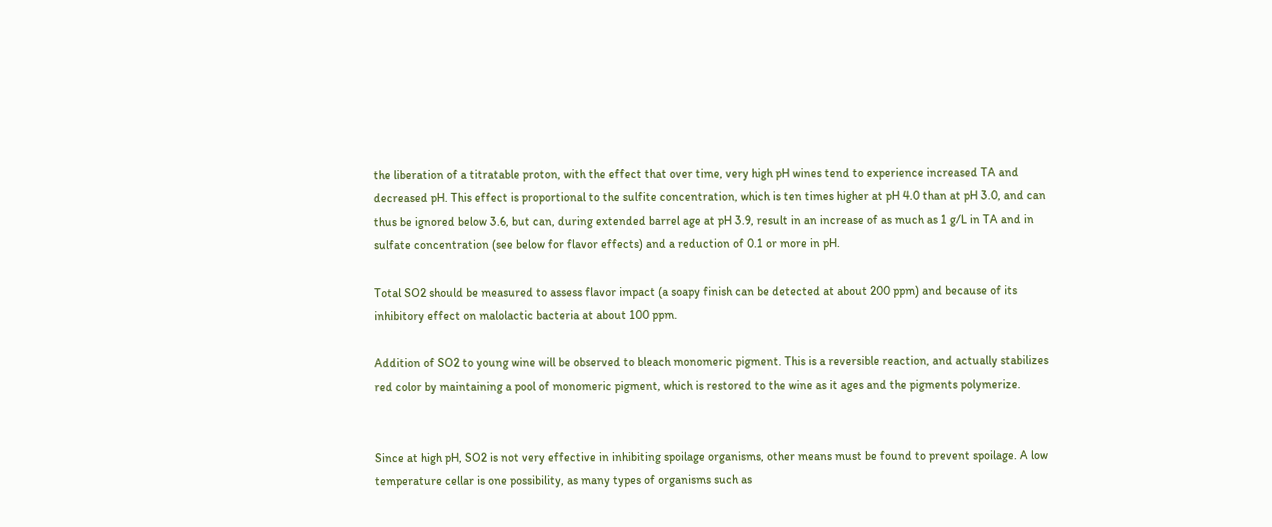the liberation of a titratable proton, with the effect that over time, very high pH wines tend to experience increased TA and decreased pH. This effect is proportional to the sulfite concentration, which is ten times higher at pH 4.0 than at pH 3.0, and can thus be ignored below 3.6, but can, during extended barrel age at pH 3.9, result in an increase of as much as 1 g/L in TA and in sulfate concentration (see below for flavor effects) and a reduction of 0.1 or more in pH.

Total SO2 should be measured to assess flavor impact (a soapy finish can be detected at about 200 ppm) and because of its inhibitory effect on malolactic bacteria at about 100 ppm.

Addition of SO2 to young wine will be observed to bleach monomeric pigment. This is a reversible reaction, and actually stabilizes red color by maintaining a pool of monomeric pigment, which is restored to the wine as it ages and the pigments polymerize.


Since at high pH, SO2 is not very effective in inhibiting spoilage organisms, other means must be found to prevent spoilage. A low temperature cellar is one possibility, as many types of organisms such as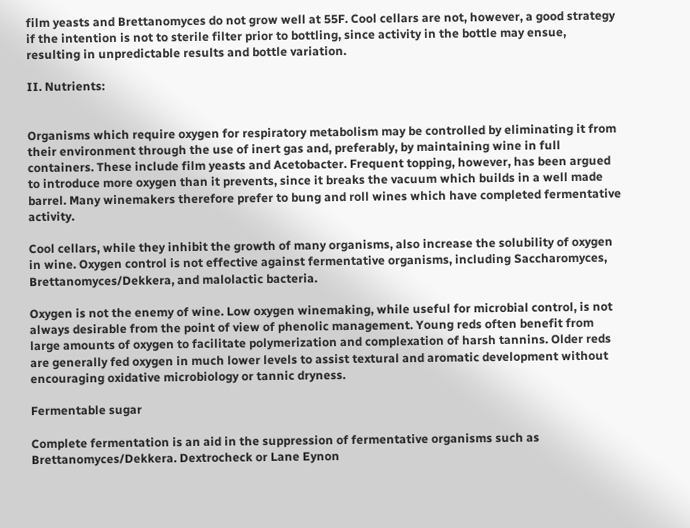film yeasts and Brettanomyces do not grow well at 55F. Cool cellars are not, however, a good strategy if the intention is not to sterile filter prior to bottling, since activity in the bottle may ensue, resulting in unpredictable results and bottle variation.

II. Nutrients:


Organisms which require oxygen for respiratory metabolism may be controlled by eliminating it from their environment through the use of inert gas and, preferably, by maintaining wine in full containers. These include film yeasts and Acetobacter. Frequent topping, however, has been argued to introduce more oxygen than it prevents, since it breaks the vacuum which builds in a well made barrel. Many winemakers therefore prefer to bung and roll wines which have completed fermentative activity.

Cool cellars, while they inhibit the growth of many organisms, also increase the solubility of oxygen in wine. Oxygen control is not effective against fermentative organisms, including Saccharomyces, Brettanomyces/Dekkera, and malolactic bacteria.

Oxygen is not the enemy of wine. Low oxygen winemaking, while useful for microbial control, is not always desirable from the point of view of phenolic management. Young reds often benefit from large amounts of oxygen to facilitate polymerization and complexation of harsh tannins. Older reds are generally fed oxygen in much lower levels to assist textural and aromatic development without encouraging oxidative microbiology or tannic dryness.

Fermentable sugar

Complete fermentation is an aid in the suppression of fermentative organisms such as Brettanomyces/Dekkera. Dextrocheck or Lane Eynon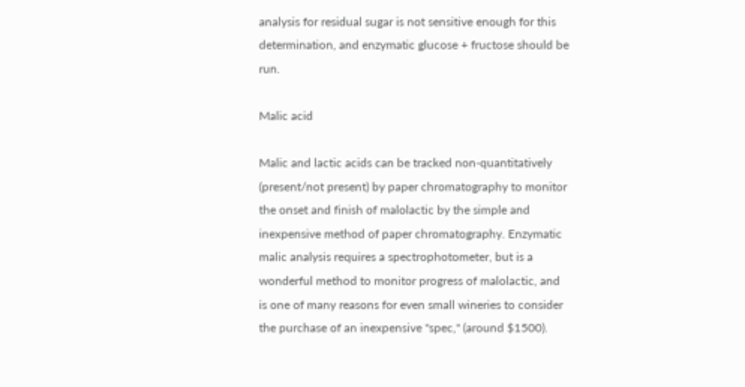analysis for residual sugar is not sensitive enough for this determination, and enzymatic glucose + fructose should be run.

Malic acid

Malic and lactic acids can be tracked non-quantitatively (present/not present) by paper chromatography to monitor the onset and finish of malolactic by the simple and inexpensive method of paper chromatography. Enzymatic malic analysis requires a spectrophotometer, but is a wonderful method to monitor progress of malolactic, and is one of many reasons for even small wineries to consider the purchase of an inexpensive "spec," (around $1500).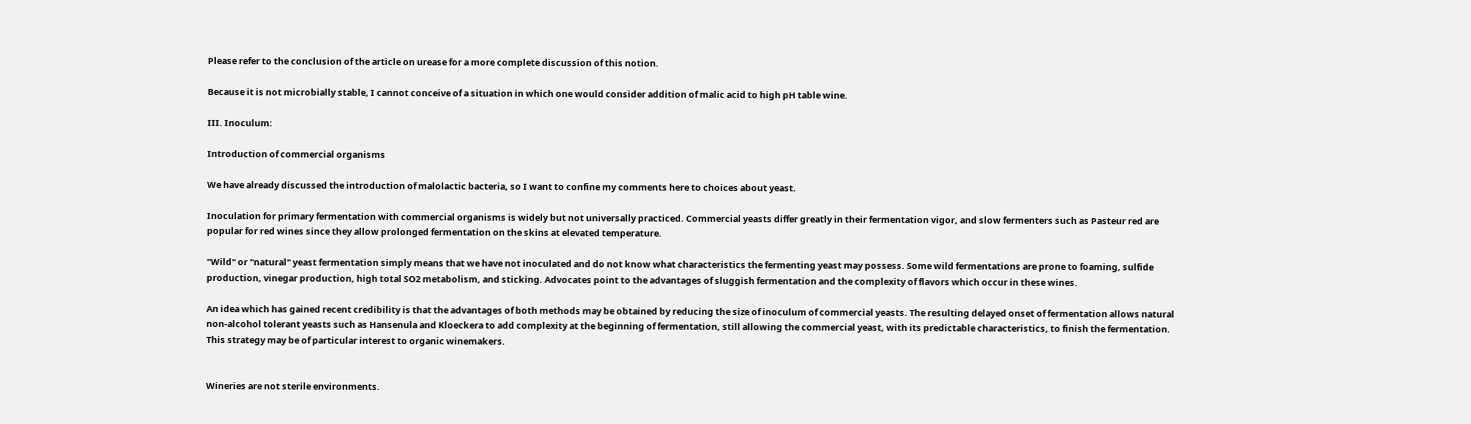Please refer to the conclusion of the article on urease for a more complete discussion of this notion.

Because it is not microbially stable, I cannot conceive of a situation in which one would consider addition of malic acid to high pH table wine.

III. Inoculum:

Introduction of commercial organisms

We have already discussed the introduction of malolactic bacteria, so I want to confine my comments here to choices about yeast.

Inoculation for primary fermentation with commercial organisms is widely but not universally practiced. Commercial yeasts differ greatly in their fermentation vigor, and slow fermenters such as Pasteur red are popular for red wines since they allow prolonged fermentation on the skins at elevated temperature.

"Wild" or "natural" yeast fermentation simply means that we have not inoculated and do not know what characteristics the fermenting yeast may possess. Some wild fermentations are prone to foaming, sulfide production, vinegar production, high total SO2 metabolism, and sticking. Advocates point to the advantages of sluggish fermentation and the complexity of flavors which occur in these wines.

An idea which has gained recent credibility is that the advantages of both methods may be obtained by reducing the size of inoculum of commercial yeasts. The resulting delayed onset of fermentation allows natural non-alcohol tolerant yeasts such as Hansenula and Kloeckera to add complexity at the beginning of fermentation, still allowing the commercial yeast, with its predictable characteristics, to finish the fermentation. This strategy may be of particular interest to organic winemakers.


Wineries are not sterile environments.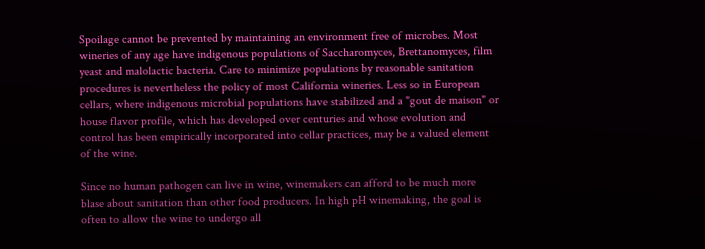Spoilage cannot be prevented by maintaining an environment free of microbes. Most wineries of any age have indigenous populations of Saccharomyces, Brettanomyces, film yeast and malolactic bacteria. Care to minimize populations by reasonable sanitation procedures is nevertheless the policy of most California wineries. Less so in European cellars, where indigenous microbial populations have stabilized and a "gout de maison" or house flavor profile, which has developed over centuries and whose evolution and control has been empirically incorporated into cellar practices, may be a valued element of the wine.

Since no human pathogen can live in wine, winemakers can afford to be much more blase about sanitation than other food producers. In high pH winemaking, the goal is often to allow the wine to undergo all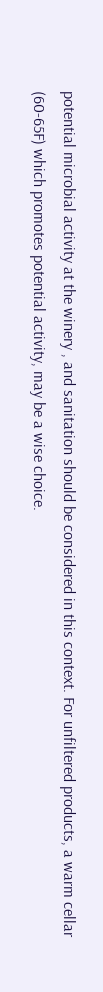potential microbial activity at the winery , and sanitation should be considered in this context. For unfiltered products, a warm cellar (60-65F) which promotes potential activity, may be a wise choice.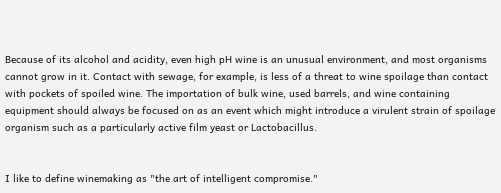Because of its alcohol and acidity, even high pH wine is an unusual environment, and most organisms cannot grow in it. Contact with sewage, for example, is less of a threat to wine spoilage than contact with pockets of spoiled wine. The importation of bulk wine, used barrels, and wine containing equipment should always be focused on as an event which might introduce a virulent strain of spoilage organism such as a particularly active film yeast or Lactobacillus.


I like to define winemaking as "the art of intelligent compromise."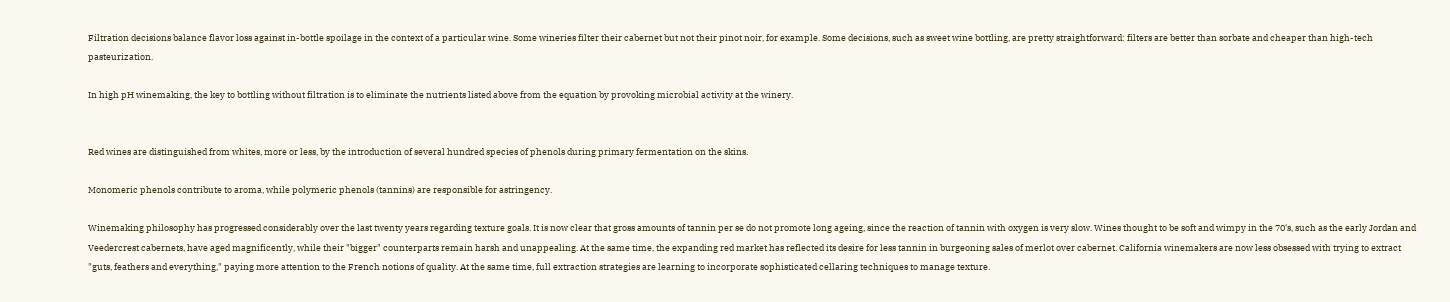Filtration decisions balance flavor loss against in-bottle spoilage in the context of a particular wine. Some wineries filter their cabernet but not their pinot noir, for example. Some decisions, such as sweet wine bottling, are pretty straightforward: filters are better than sorbate and cheaper than high-tech pasteurization.

In high pH winemaking, the key to bottling without filtration is to eliminate the nutrients listed above from the equation by provoking microbial activity at the winery.


Red wines are distinguished from whites, more or less, by the introduction of several hundred species of phenols during primary fermentation on the skins.

Monomeric phenols contribute to aroma, while polymeric phenols (tannins) are responsible for astringency.

Winemaking philosophy has progressed considerably over the last twenty years regarding texture goals. It is now clear that gross amounts of tannin per se do not promote long ageing, since the reaction of tannin with oxygen is very slow. Wines thought to be soft and wimpy in the 70's, such as the early Jordan and Veedercrest cabernets, have aged magnificently, while their "bigger" counterparts remain harsh and unappealing. At the same time, the expanding red market has reflected its desire for less tannin in burgeoning sales of merlot over cabernet. California winemakers are now less obsessed with trying to extract "guts, feathers and everything," paying more attention to the French notions of quality. At the same time, full extraction strategies are learning to incorporate sophisticated cellaring techniques to manage texture.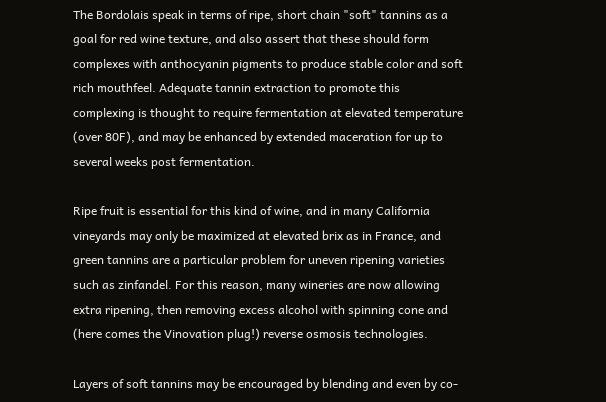The Bordolais speak in terms of ripe, short chain "soft" tannins as a goal for red wine texture, and also assert that these should form complexes with anthocyanin pigments to produce stable color and soft rich mouthfeel. Adequate tannin extraction to promote this complexing is thought to require fermentation at elevated temperature (over 80F), and may be enhanced by extended maceration for up to several weeks post fermentation.

Ripe fruit is essential for this kind of wine, and in many California vineyards may only be maximized at elevated brix as in France, and green tannins are a particular problem for uneven ripening varieties such as zinfandel. For this reason, many wineries are now allowing extra ripening, then removing excess alcohol with spinning cone and (here comes the Vinovation plug!) reverse osmosis technologies.

Layers of soft tannins may be encouraged by blending and even by co-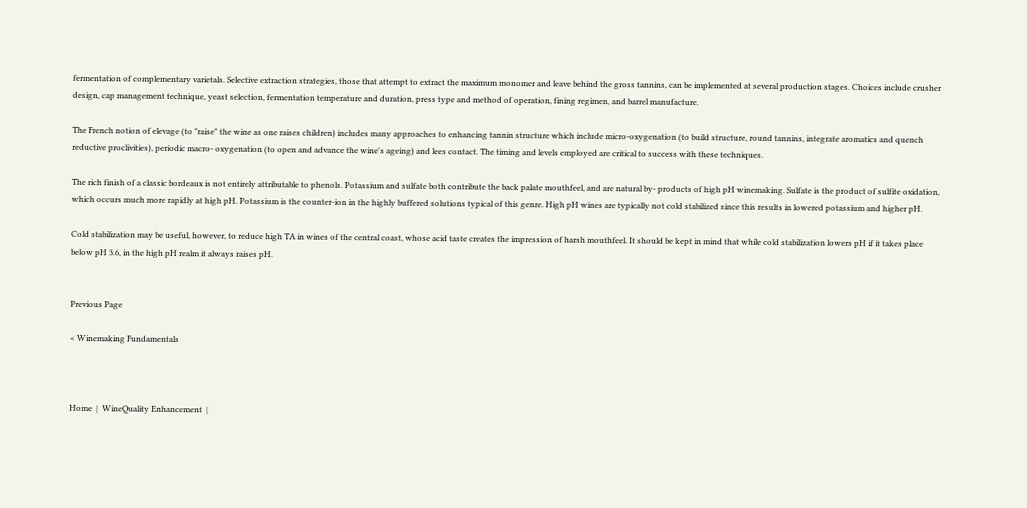fermentation of complementary varietals. Selective extraction strategies, those that attempt to extract the maximum monomer and leave behind the gross tannins, can be implemented at several production stages. Choices include crusher design, cap management technique, yeast selection, fermentation temperature and duration, press type and method of operation, fining regimen, and barrel manufacture.

The French notion of elevage (to "raise" the wine as one raises children) includes many approaches to enhancing tannin structure which include micro-oxygenation (to build structure, round tannins, integrate aromatics and quench reductive proclivities), periodic macro- oxygenation (to open and advance the wine's ageing) and lees contact. The timing and levels employed are critical to success with these techniques.

The rich finish of a classic bordeaux is not entirely attributable to phenols. Potassium and sulfate both contribute the back palate mouthfeel, and are natural by- products of high pH winemaking. Sulfate is the product of sulfite oxidation, which occurs much more rapidly at high pH. Potassium is the counter-ion in the highly buffered solutions typical of this genre. High pH wines are typically not cold stabilized since this results in lowered potassium and higher pH.

Cold stabilization may be useful, however, to reduce high TA in wines of the central coast, whose acid taste creates the impression of harsh mouthfeel. It should be kept in mind that while cold stabilization lowers pH if it takes place below pH 3.6, in the high pH realm it always raises pH.


Previous Page

< Winemaking Fundamentals



Home  |  WineQuality Enhancement  |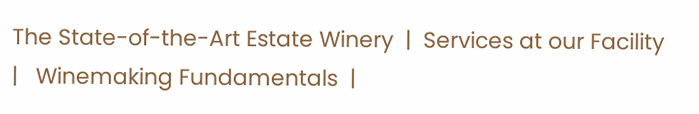The State-of-the-Art Estate Winery  |  Services at our Facility  |   Winemaking Fundamentals  |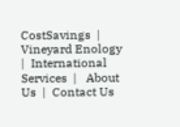CostSavings  |   Vineyard Enology  |  International Services  |   About Us  |  Contact Us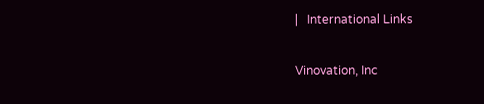|   International Links

Vinovation, Inc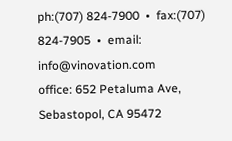ph:(707) 824-7900  •  fax:(707) 824-7905  •  email: info@vinovation.com
office: 652 Petaluma Ave, Sebastopol, CA 95472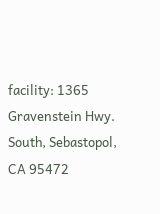facility: 1365 Gravenstein Hwy. South, Sebastopol, CA 95472